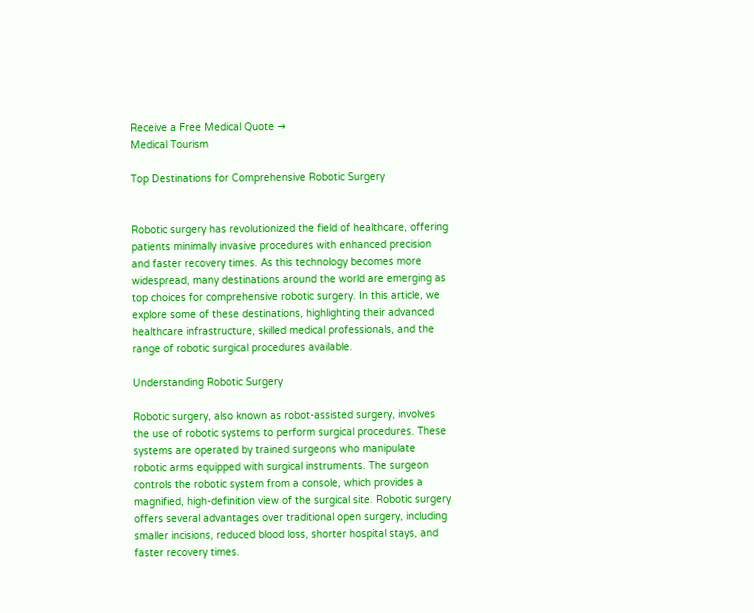Receive a Free Medical Quote →
Medical Tourism

Top Destinations for Comprehensive Robotic Surgery


Robotic surgery has revolutionized the field of healthcare, offering patients minimally invasive procedures with enhanced precision and faster recovery times. As this technology becomes more widespread, many destinations around the world are emerging as top choices for comprehensive robotic surgery. In this article, we explore some of these destinations, highlighting their advanced healthcare infrastructure, skilled medical professionals, and the range of robotic surgical procedures available.

Understanding Robotic Surgery

Robotic surgery, also known as robot-assisted surgery, involves the use of robotic systems to perform surgical procedures. These systems are operated by trained surgeons who manipulate robotic arms equipped with surgical instruments. The surgeon controls the robotic system from a console, which provides a magnified, high-definition view of the surgical site. Robotic surgery offers several advantages over traditional open surgery, including smaller incisions, reduced blood loss, shorter hospital stays, and faster recovery times.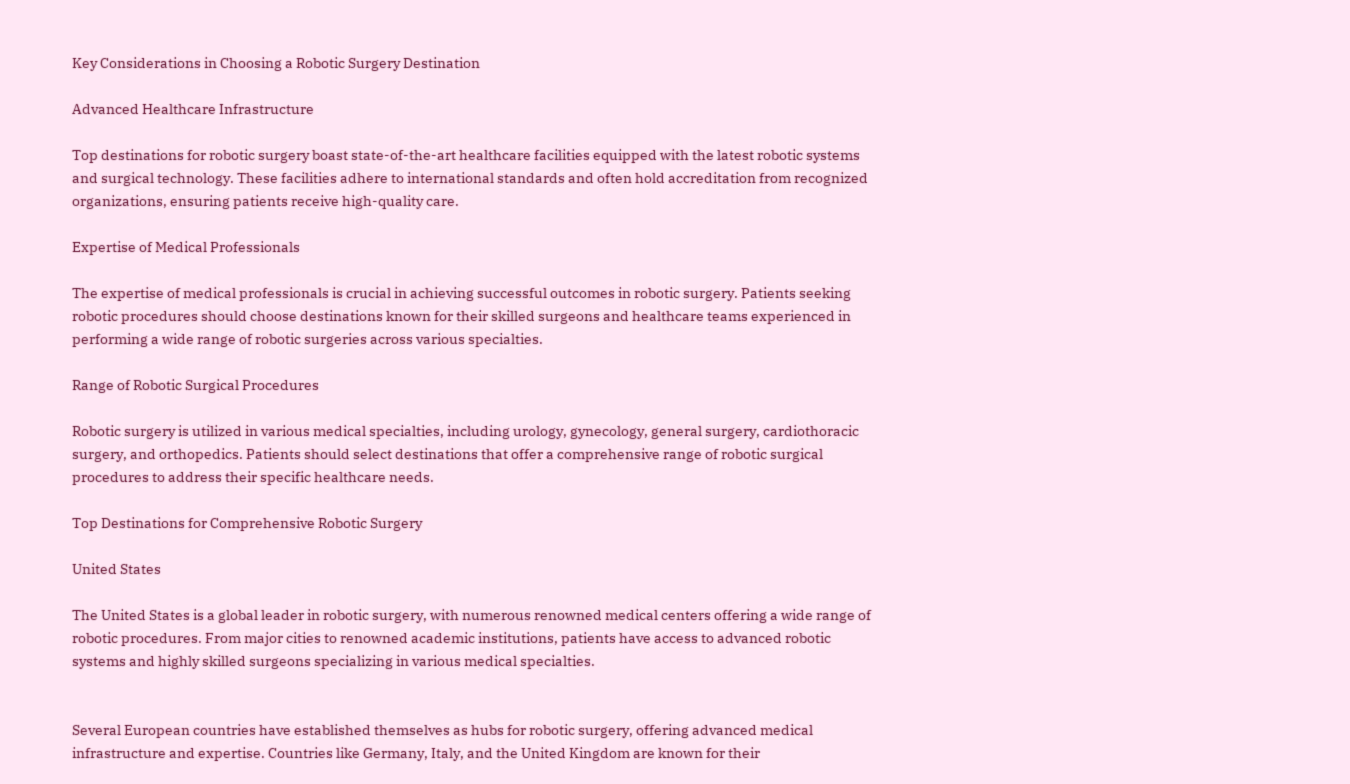Key Considerations in Choosing a Robotic Surgery Destination

Advanced Healthcare Infrastructure

Top destinations for robotic surgery boast state-of-the-art healthcare facilities equipped with the latest robotic systems and surgical technology. These facilities adhere to international standards and often hold accreditation from recognized organizations, ensuring patients receive high-quality care.

Expertise of Medical Professionals

The expertise of medical professionals is crucial in achieving successful outcomes in robotic surgery. Patients seeking robotic procedures should choose destinations known for their skilled surgeons and healthcare teams experienced in performing a wide range of robotic surgeries across various specialties.

Range of Robotic Surgical Procedures

Robotic surgery is utilized in various medical specialties, including urology, gynecology, general surgery, cardiothoracic surgery, and orthopedics. Patients should select destinations that offer a comprehensive range of robotic surgical procedures to address their specific healthcare needs.

Top Destinations for Comprehensive Robotic Surgery

United States

The United States is a global leader in robotic surgery, with numerous renowned medical centers offering a wide range of robotic procedures. From major cities to renowned academic institutions, patients have access to advanced robotic systems and highly skilled surgeons specializing in various medical specialties.


Several European countries have established themselves as hubs for robotic surgery, offering advanced medical infrastructure and expertise. Countries like Germany, Italy, and the United Kingdom are known for their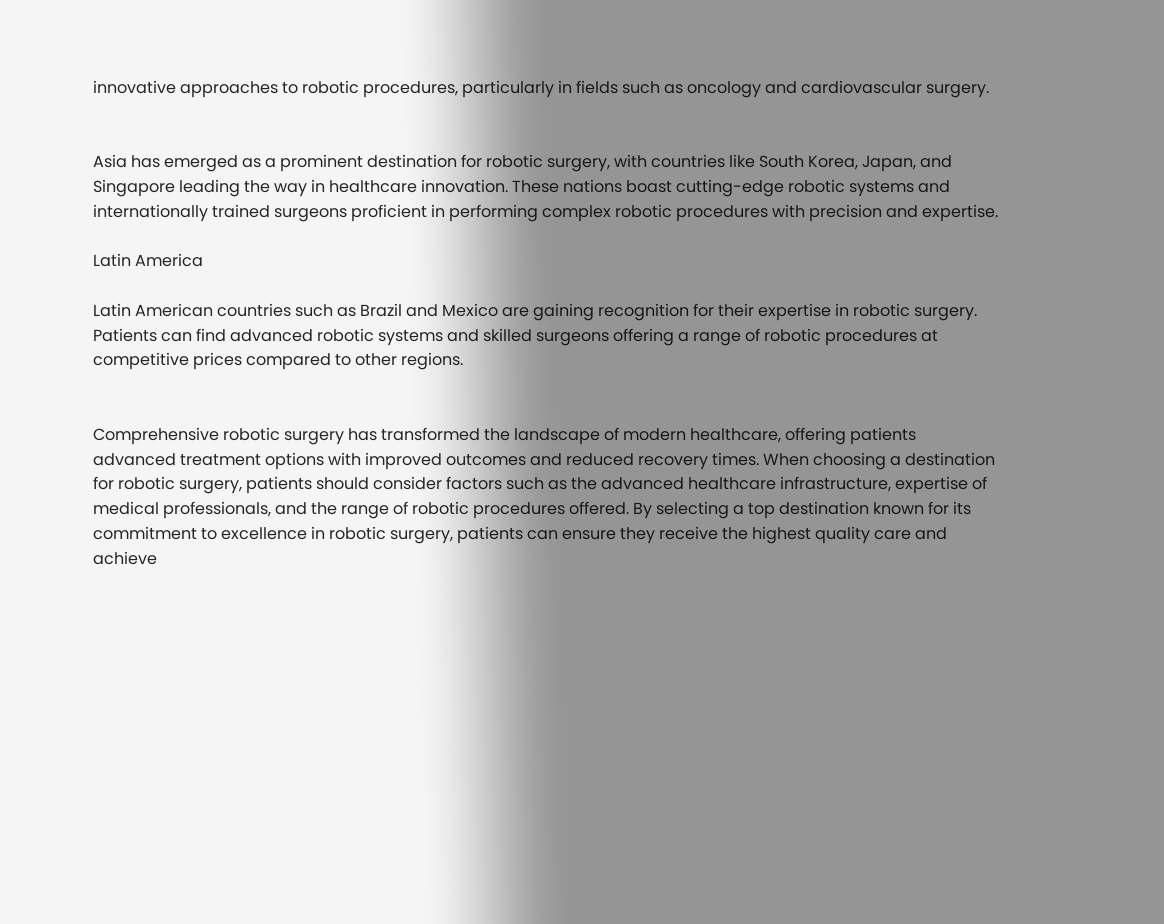innovative approaches to robotic procedures, particularly in fields such as oncology and cardiovascular surgery.


Asia has emerged as a prominent destination for robotic surgery, with countries like South Korea, Japan, and Singapore leading the way in healthcare innovation. These nations boast cutting-edge robotic systems and internationally trained surgeons proficient in performing complex robotic procedures with precision and expertise.

Latin America

Latin American countries such as Brazil and Mexico are gaining recognition for their expertise in robotic surgery. Patients can find advanced robotic systems and skilled surgeons offering a range of robotic procedures at competitive prices compared to other regions.


Comprehensive robotic surgery has transformed the landscape of modern healthcare, offering patients advanced treatment options with improved outcomes and reduced recovery times. When choosing a destination for robotic surgery, patients should consider factors such as the advanced healthcare infrastructure, expertise of medical professionals, and the range of robotic procedures offered. By selecting a top destination known for its commitment to excellence in robotic surgery, patients can ensure they receive the highest quality care and achieve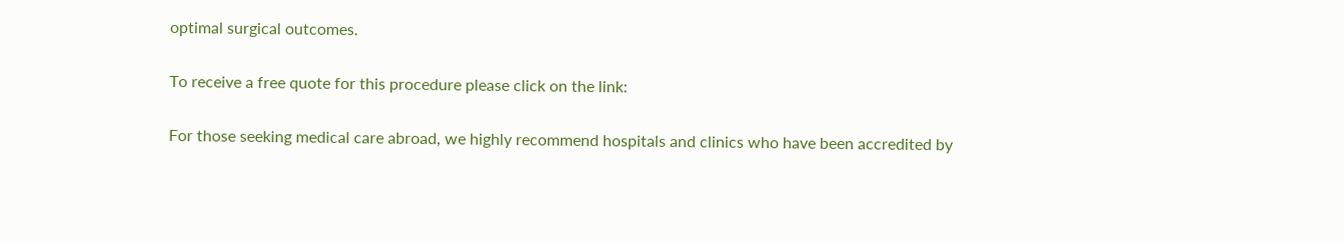optimal surgical outcomes.

To receive a free quote for this procedure please click on the link:

For those seeking medical care abroad, we highly recommend hospitals and clinics who have been accredited by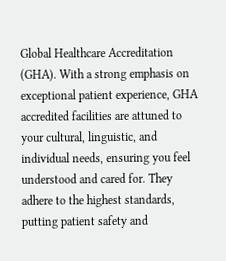Global Healthcare Accreditation (GHA). With a strong emphasis on exceptional patient experience, GHA accredited facilities are attuned to your cultural, linguistic, and individual needs, ensuring you feel understood and cared for. They adhere to the highest standards, putting patient safety and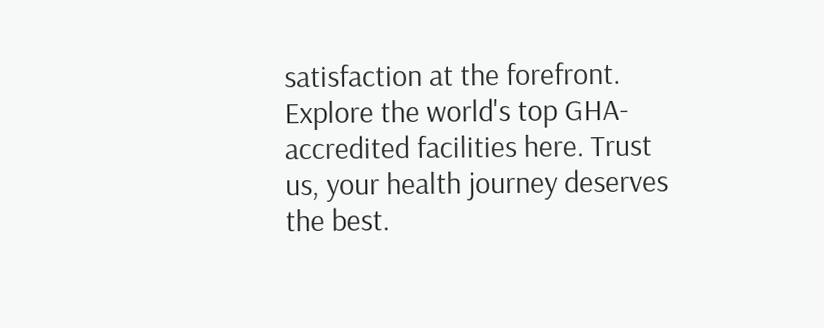satisfaction at the forefront. Explore the world's top GHA-accredited facilities here. Trust us, your health journey deserves the best.